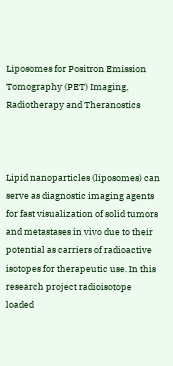Liposomes for Positron Emission Tomography (PET) Imaging, Radiotherapy and Theranostics



Lipid nanoparticles (liposomes) can serve as diagnostic imaging agents for fast visualization of solid tumors and metastases in vivo due to their potential as carriers of radioactive isotopes for therapeutic use. In this research project radioisotope loaded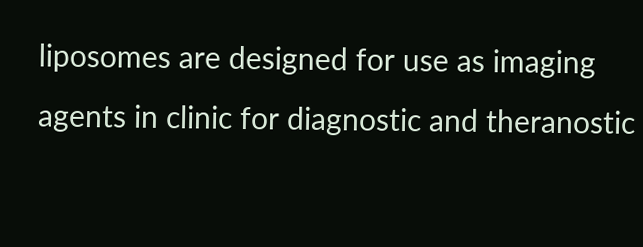liposomes are designed for use as imaging agents in clinic for diagnostic and theranostic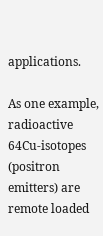applications.

As one example, radioactive 64Cu-isotopes (positron emitters) are remote loaded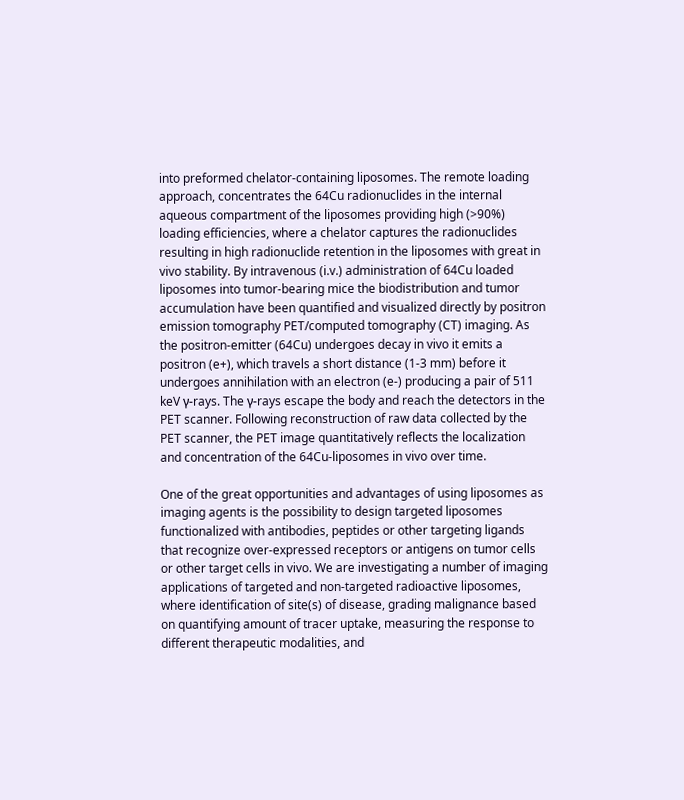into preformed chelator-containing liposomes. The remote loading approach, concentrates the 64Cu radionuclides in the internal aqueous compartment of the liposomes providing high (>90%) loading efficiencies, where a chelator captures the radionuclides resulting in high radionuclide retention in the liposomes with great in vivo stability. By intravenous (i.v.) administration of 64Cu loaded liposomes into tumor-bearing mice the biodistribution and tumor accumulation have been quantified and visualized directly by positron emission tomography PET/computed tomography (CT) imaging. As the positron-emitter (64Cu) undergoes decay in vivo it emits a positron (e+), which travels a short distance (1-3 mm) before it undergoes annihilation with an electron (e-) producing a pair of 511 keV γ-rays. The γ-rays escape the body and reach the detectors in the PET scanner. Following reconstruction of raw data collected by the PET scanner, the PET image quantitatively reflects the localization and concentration of the 64Cu-liposomes in vivo over time.

One of the great opportunities and advantages of using liposomes as imaging agents is the possibility to design targeted liposomes functionalized with antibodies, peptides or other targeting ligands that recognize over-expressed receptors or antigens on tumor cells or other target cells in vivo. We are investigating a number of imaging applications of targeted and non-targeted radioactive liposomes, where identification of site(s) of disease, grading malignance based on quantifying amount of tracer uptake, measuring the response to different therapeutic modalities, and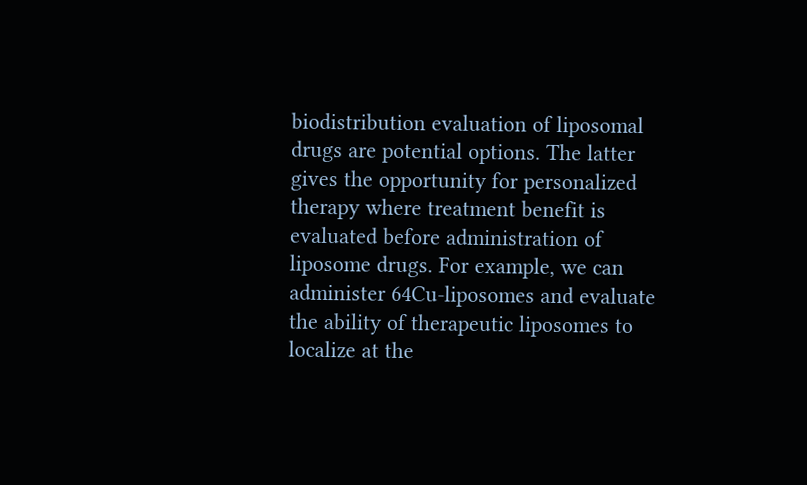biodistribution evaluation of liposomal drugs are potential options. The latter gives the opportunity for personalized therapy where treatment benefit is evaluated before administration of liposome drugs. For example, we can administer 64Cu-liposomes and evaluate the ability of therapeutic liposomes to localize at the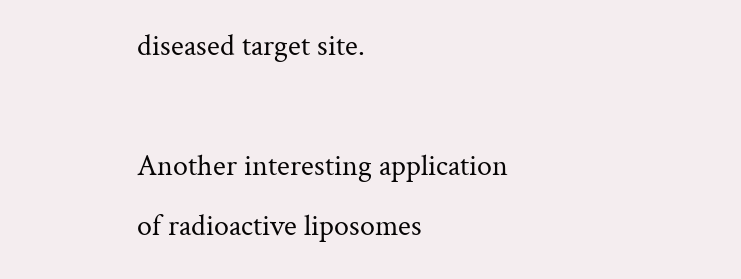diseased target site.

Another interesting application of radioactive liposomes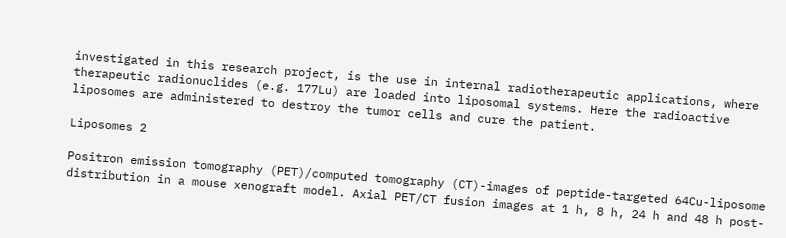investigated in this research project, is the use in internal radiotherapeutic applications, where therapeutic radionuclides (e.g. 177Lu) are loaded into liposomal systems. Here the radioactive liposomes are administered to destroy the tumor cells and cure the patient.

Liposomes 2

Positron emission tomography (PET)/computed tomography (CT)-images of peptide-targeted 64Cu-liposome distribution in a mouse xenograft model. Axial PET/CT fusion images at 1 h, 8 h, 24 h and 48 h post-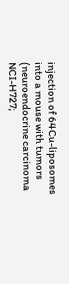injection of 64Cu-liposomes into a mouse with tumors (neuroendocrine carcinoma NCI-H727;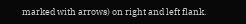marked with arrows) on right and left flank.